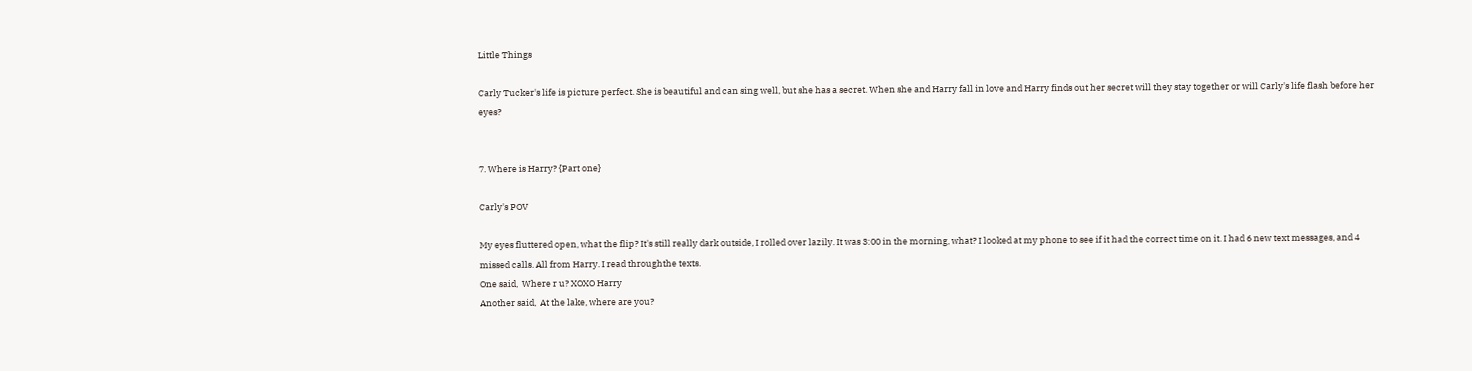Little Things

Carly Tucker's life is picture perfect. She is beautiful and can sing well, but she has a secret. When she and Harry fall in love and Harry finds out her secret will they stay together or will Carly's life flash before her eyes?


7. Where is Harry? {Part one}

Carly's POV

My eyes fluttered open, what the flip? It's still really dark outside, I rolled over lazily. It was 3:00 in the morning, what? I looked at my phone to see if it had the correct time on it. I had 6 new text messages, and 4 missed calls. All from Harry. I read throughthe texts.
One said,  Where r u? XOXO Harry
Another said,  At the lake, where are you?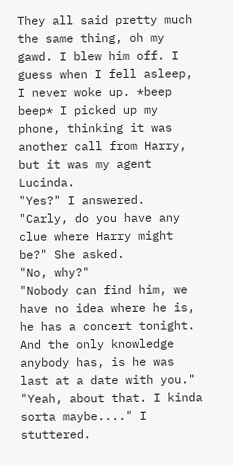They all said pretty much the same thing, oh my gawd. I blew him off. I guess when I fell asleep, I never woke up. *beep beep* I picked up my phone, thinking it was another call from Harry, but it was my agent Lucinda.
"Yes?" I answered.
"Carly, do you have any clue where Harry might be?" She asked.
"No, why?"
"Nobody can find him, we have no idea where he is, he has a concert tonight. And the only knowledge anybody has, is he was last at a date with you."
"Yeah, about that. I kinda sorta maybe...." I stuttered.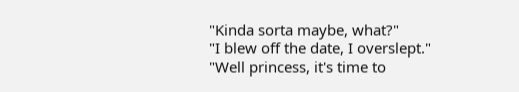"Kinda sorta maybe, what?"
"I blew off the date, I overslept."
"Well princess, it's time to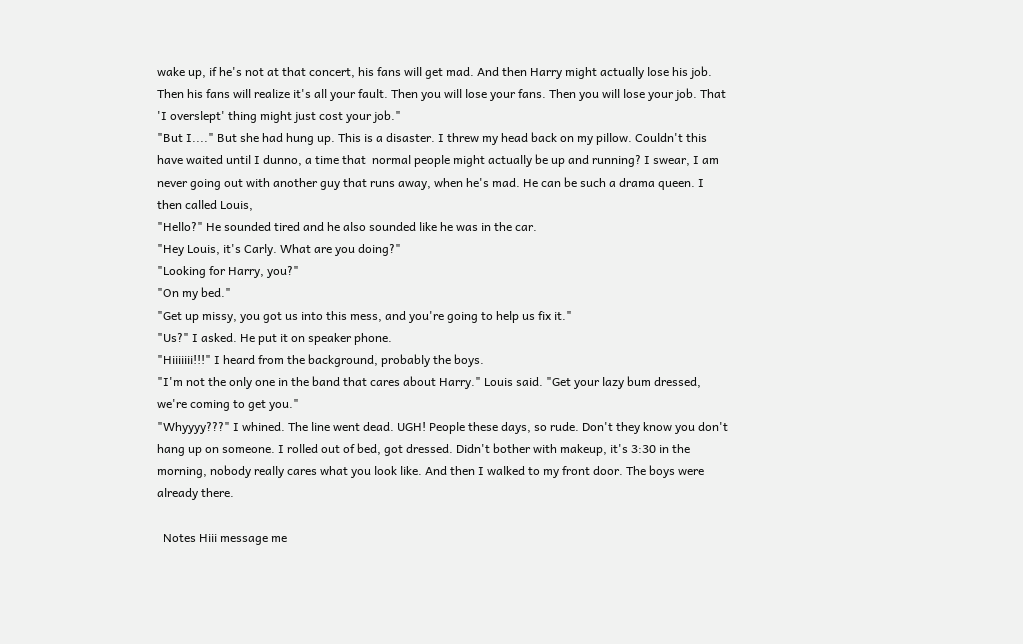wake up, if he's not at that concert, his fans will get mad. And then Harry might actually lose his job. Then his fans will realize it's all your fault. Then you will lose your fans. Then you will lose your job. That 'I overslept' thing might just cost your job."
"But I...." But she had hung up. This is a disaster. I threw my head back on my pillow. Couldn't this have waited until I dunno, a time that  normal people might actually be up and running? I swear, I am never going out with another guy that runs away, when he's mad. He can be such a drama queen. I then called Louis,
"Hello?" He sounded tired and he also sounded like he was in the car.
"Hey Louis, it's Carly. What are you doing?"
"Looking for Harry, you?"
"On my bed."
"Get up missy, you got us into this mess, and you're going to help us fix it."
"Us?" I asked. He put it on speaker phone.
"Hiiiiiii!!!" I heard from the background, probably the boys.
"I'm not the only one in the band that cares about Harry." Louis said. "Get your lazy bum dressed, we're coming to get you."
"Whyyyy???" I whined. The line went dead. UGH! People these days, so rude. Don't they know you don't hang up on someone. I rolled out of bed, got dressed. Didn't bother with makeup, it's 3:30 in the morning, nobody really cares what you look like. And then I walked to my front door. The boys were already there.

  Notes Hiii message me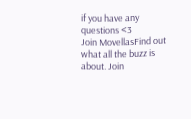if you have any questions <3
Join MovellasFind out what all the buzz is about. Join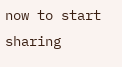now to start sharing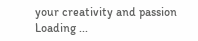your creativity and passion
Loading ...